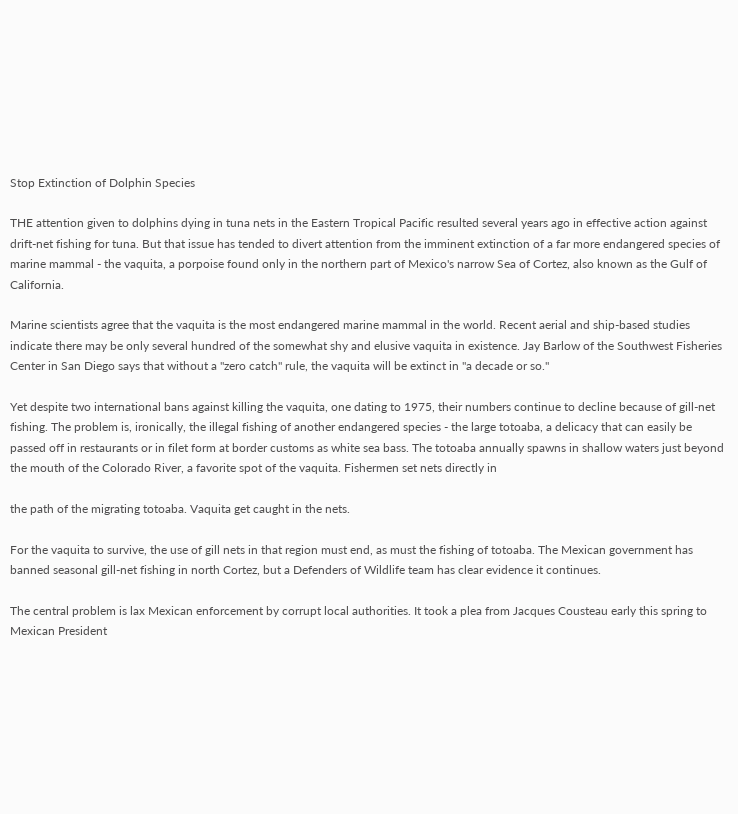Stop Extinction of Dolphin Species

THE attention given to dolphins dying in tuna nets in the Eastern Tropical Pacific resulted several years ago in effective action against drift-net fishing for tuna. But that issue has tended to divert attention from the imminent extinction of a far more endangered species of marine mammal - the vaquita, a porpoise found only in the northern part of Mexico's narrow Sea of Cortez, also known as the Gulf of California.

Marine scientists agree that the vaquita is the most endangered marine mammal in the world. Recent aerial and ship-based studies indicate there may be only several hundred of the somewhat shy and elusive vaquita in existence. Jay Barlow of the Southwest Fisheries Center in San Diego says that without a "zero catch" rule, the vaquita will be extinct in "a decade or so."

Yet despite two international bans against killing the vaquita, one dating to 1975, their numbers continue to decline because of gill-net fishing. The problem is, ironically, the illegal fishing of another endangered species - the large totoaba, a delicacy that can easily be passed off in restaurants or in filet form at border customs as white sea bass. The totoaba annually spawns in shallow waters just beyond the mouth of the Colorado River, a favorite spot of the vaquita. Fishermen set nets directly in

the path of the migrating totoaba. Vaquita get caught in the nets.

For the vaquita to survive, the use of gill nets in that region must end, as must the fishing of totoaba. The Mexican government has banned seasonal gill-net fishing in north Cortez, but a Defenders of Wildlife team has clear evidence it continues.

The central problem is lax Mexican enforcement by corrupt local authorities. It took a plea from Jacques Cousteau early this spring to Mexican President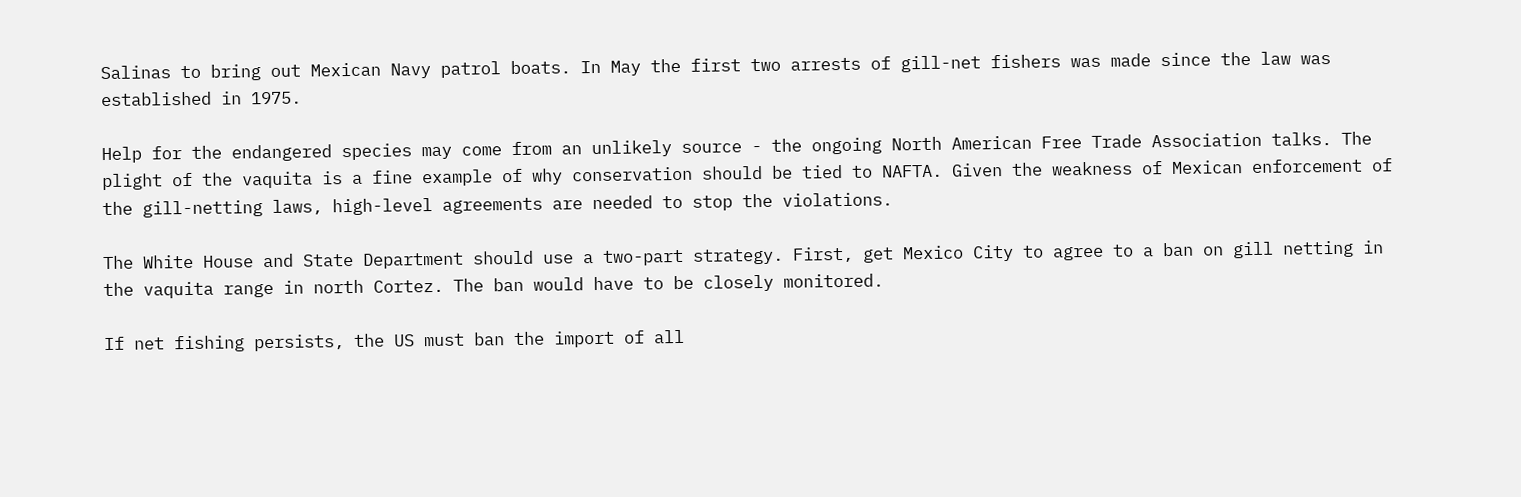Salinas to bring out Mexican Navy patrol boats. In May the first two arrests of gill-net fishers was made since the law was established in 1975.

Help for the endangered species may come from an unlikely source - the ongoing North American Free Trade Association talks. The plight of the vaquita is a fine example of why conservation should be tied to NAFTA. Given the weakness of Mexican enforcement of the gill-netting laws, high-level agreements are needed to stop the violations.

The White House and State Department should use a two-part strategy. First, get Mexico City to agree to a ban on gill netting in the vaquita range in north Cortez. The ban would have to be closely monitored.

If net fishing persists, the US must ban the import of all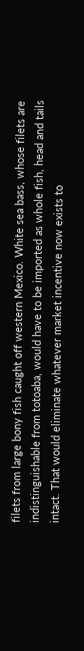filets from large bony fish caught off western Mexico. White sea bass, whose filets are indistinguishable from totoaba, would have to be imported as whole fish, head and tails intact. That would eliminate whatever market incentive now exists to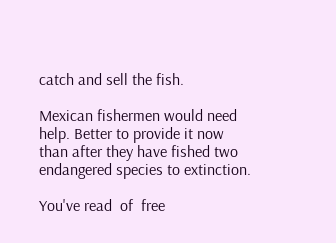catch and sell the fish.

Mexican fishermen would need help. Better to provide it now than after they have fished two endangered species to extinction.

You've read  of  free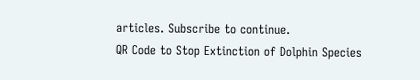articles. Subscribe to continue.
QR Code to Stop Extinction of Dolphin Species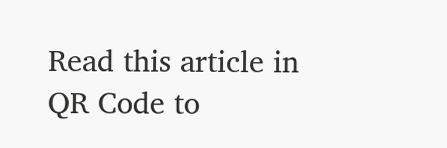Read this article in
QR Code to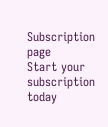Subscription page
Start your subscription today